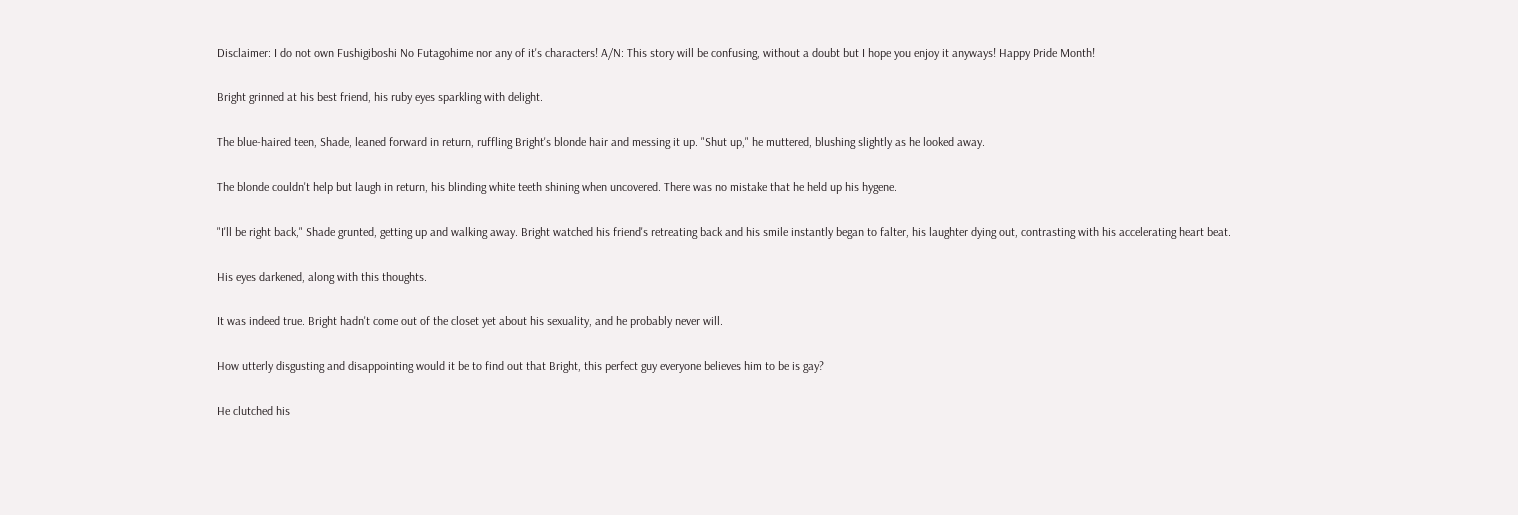Disclaimer: I do not own Fushigiboshi No Futagohime nor any of it's characters! A/N: This story will be confusing, without a doubt but I hope you enjoy it anyways! Happy Pride Month!

Bright grinned at his best friend, his ruby eyes sparkling with delight.

The blue-haired teen, Shade, leaned forward in return, ruffling Bright's blonde hair and messing it up. "Shut up," he muttered, blushing slightly as he looked away.

The blonde couldn't help but laugh in return, his blinding white teeth shining when uncovered. There was no mistake that he held up his hygene.

"I'll be right back," Shade grunted, getting up and walking away. Bright watched his friend's retreating back and his smile instantly began to falter, his laughter dying out, contrasting with his accelerating heart beat.

His eyes darkened, along with this thoughts.

It was indeed true. Bright hadn't come out of the closet yet about his sexuality, and he probably never will.

How utterly disgusting and disappointing would it be to find out that Bright, this perfect guy everyone believes him to be is gay?

He clutched his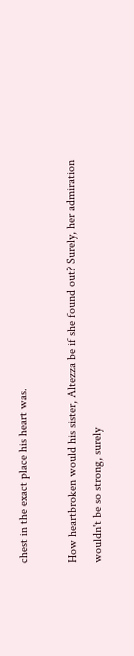chest in the exact place his heart was.

How heartbroken would his sister, Altezza be if she found out? Surely, her admiration wouldn't be so strong, surely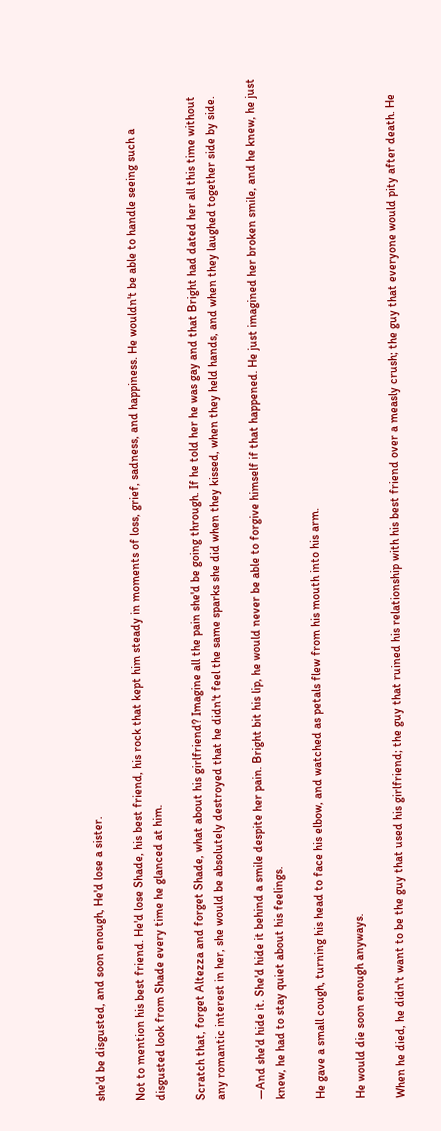she'd be disgusted, and soon enough, He'd lose a sister.

Not to mention his best friend. He'd lose Shade, his best friend, his rock that kept him steady in moments of loss, grief, sadness, and happiness. He wouldn't be able to handle seeing such a disgusted look from Shade every time he glanced at him.

Scratch that, forget Altezza and forget Shade, what about his girlfriend? Imagine all the pain she'd be going through. If he told her he was gay and that Bright had dated her all this time without any romantic interest in her, she would be absolutely destroyed that he didn't feel the same sparks she did when they kissed, when they held hands, and when they laughed together side by side.

—And she'd hide it. She'd hide it behind a smile despite her pain. Bright bit his lip, he would never be able to forgive himself if that happened. He just imagined her broken smile, and he knew, he just knew, he had to stay quiet about his feelings.

He gave a small cough, turning his head to face his elbow, and watched as petals flew from his mouth into his arm.

He would die soon enough anyways.

When he died, he didn't want to be the guy that used his girlfriend; the guy that ruined his relationship with his best friend over a measly crush; the guy that everyone would pity after death. He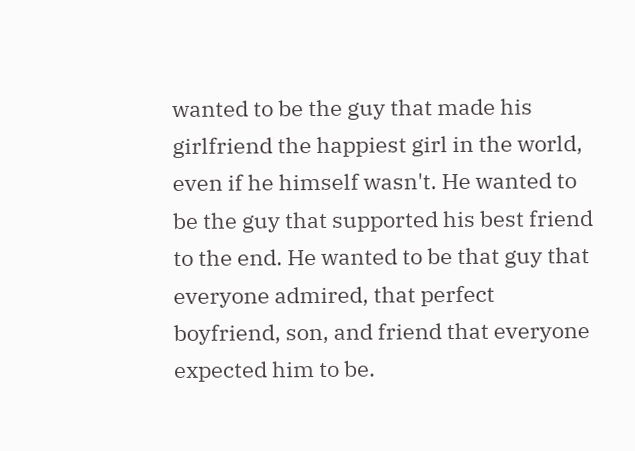wanted to be the guy that made his girlfriend the happiest girl in the world, even if he himself wasn't. He wanted to be the guy that supported his best friend to the end. He wanted to be that guy that everyone admired, that perfect boyfriend, son, and friend that everyone expected him to be.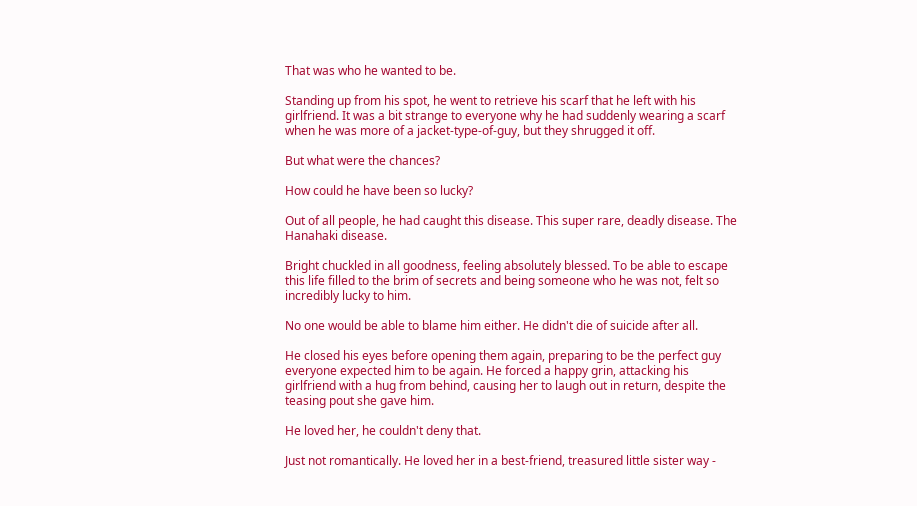That was who he wanted to be.

Standing up from his spot, he went to retrieve his scarf that he left with his girlfriend. It was a bit strange to everyone why he had suddenly wearing a scarf when he was more of a jacket-type-of-guy, but they shrugged it off.

But what were the chances?

How could he have been so lucky?

Out of all people, he had caught this disease. This super rare, deadly disease. The Hanahaki disease.

Bright chuckled in all goodness, feeling absolutely blessed. To be able to escape this life filled to the brim of secrets and being someone who he was not, felt so incredibly lucky to him.

No one would be able to blame him either. He didn't die of suicide after all.

He closed his eyes before opening them again, preparing to be the perfect guy everyone expected him to be again. He forced a happy grin, attacking his girlfriend with a hug from behind, causing her to laugh out in return, despite the teasing pout she gave him.

He loved her, he couldn't deny that.

Just not romantically. He loved her in a best-friend, treasured little sister way -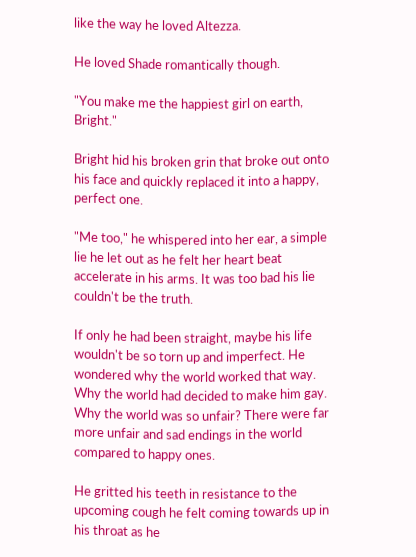like the way he loved Altezza.

He loved Shade romantically though.

"You make me the happiest girl on earth, Bright."

Bright hid his broken grin that broke out onto his face and quickly replaced it into a happy, perfect one.

"Me too," he whispered into her ear, a simple lie he let out as he felt her heart beat accelerate in his arms. It was too bad his lie couldn't be the truth.

If only he had been straight, maybe his life wouldn't be so torn up and imperfect. He wondered why the world worked that way. Why the world had decided to make him gay. Why the world was so unfair? There were far more unfair and sad endings in the world compared to happy ones.

He gritted his teeth in resistance to the upcoming cough he felt coming towards up in his throat as he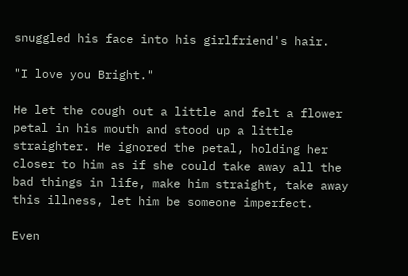snuggled his face into his girlfriend's hair.

"I love you Bright."

He let the cough out a little and felt a flower petal in his mouth and stood up a little straighter. He ignored the petal, holding her closer to him as if she could take away all the bad things in life, make him straight, take away this illness, let him be someone imperfect.

Even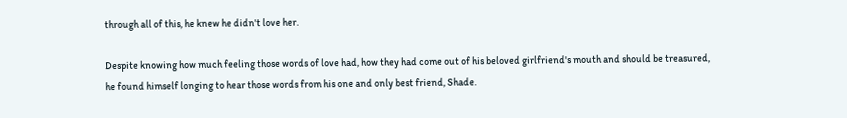through all of this, he knew he didn't love her.

Despite knowing how much feeling those words of love had, how they had come out of his beloved girlfriend's mouth and should be treasured, he found himself longing to hear those words from his one and only best friend, Shade.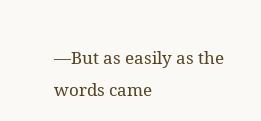—But as easily as the words came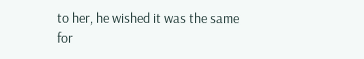to her, he wished it was the same for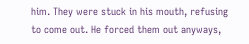him. They were stuck in his mouth, refusing to come out. He forced them out anyways,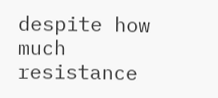despite how much resistance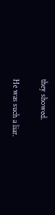they showed.

He was such a liar.